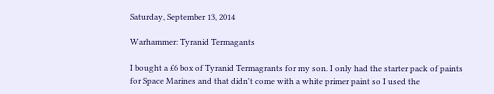Saturday, September 13, 2014

Warhammer: Tyranid Termagants

I bought a £6 box of Tyranid Termagrants for my son. I only had the starter pack of paints for Space Marines and that didn't come with a white primer paint so I used the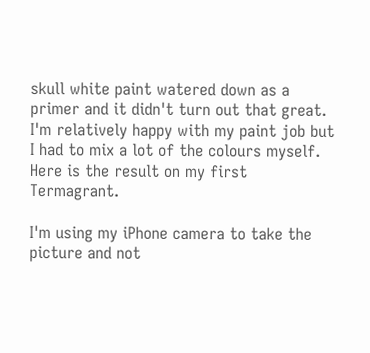skull white paint watered down as a primer and it didn't turn out that great. I'm relatively happy with my paint job but I had to mix a lot of the colours myself. Here is the result on my first Termagrant.

I'm using my iPhone camera to take the picture and not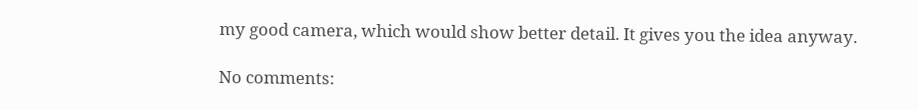my good camera, which would show better detail. It gives you the idea anyway.

No comments: